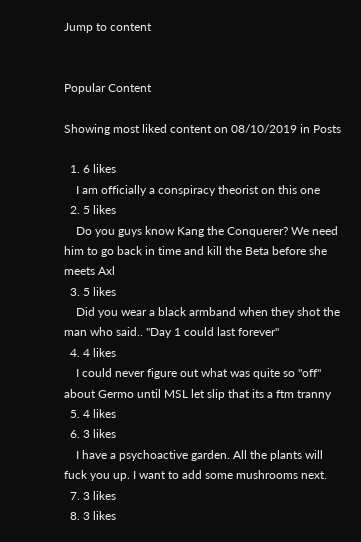Jump to content


Popular Content

Showing most liked content on 08/10/2019 in Posts

  1. 6 likes
    I am officially a conspiracy theorist on this one
  2. 5 likes
    Do you guys know Kang the Conquerer? We need him to go back in time and kill the Beta before she meets Axl
  3. 5 likes
    Did you wear a black armband when they shot the man who said.. "Day 1 could last forever"
  4. 4 likes
    I could never figure out what was quite so "off" about Germo until MSL let slip that its a ftm tranny
  5. 4 likes
  6. 3 likes
    I have a psychoactive garden. All the plants will fuck you up. I want to add some mushrooms next.
  7. 3 likes
  8. 3 likes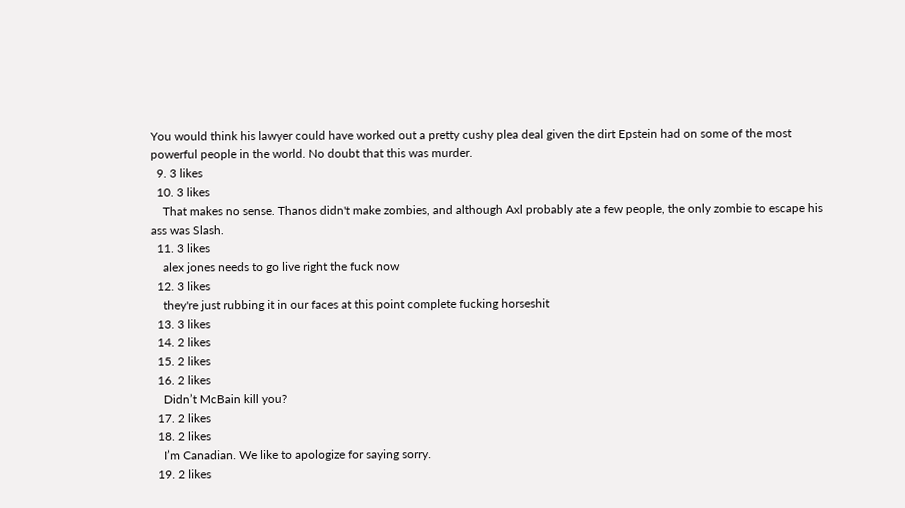You would think his lawyer could have worked out a pretty cushy plea deal given the dirt Epstein had on some of the most powerful people in the world. No doubt that this was murder.
  9. 3 likes
  10. 3 likes
    That makes no sense. Thanos didn't make zombies, and although Axl probably ate a few people, the only zombie to escape his ass was Slash.
  11. 3 likes
    alex jones needs to go live right the fuck now
  12. 3 likes
    they're just rubbing it in our faces at this point complete fucking horseshit
  13. 3 likes
  14. 2 likes
  15. 2 likes
  16. 2 likes
    Didn’t McBain kill you?
  17. 2 likes
  18. 2 likes
    I’m Canadian. We like to apologize for saying sorry.
  19. 2 likes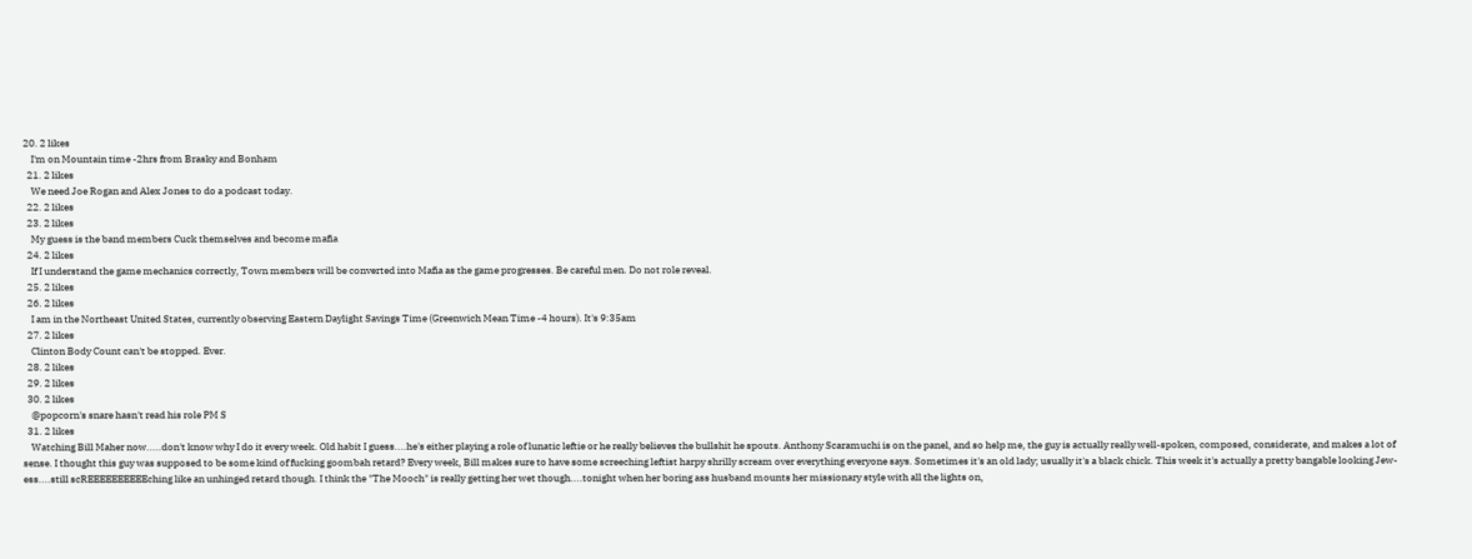20. 2 likes
    I'm on Mountain time -2hrs from Brasky and Bonham
  21. 2 likes
    We need Joe Rogan and Alex Jones to do a podcast today.
  22. 2 likes
  23. 2 likes
    My guess is the band members Cuck themselves and become mafia
  24. 2 likes
    If I understand the game mechanics correctly, Town members will be converted into Mafia as the game progresses. Be careful men. Do not role reveal.
  25. 2 likes
  26. 2 likes
    I am in the Northeast United States, currently observing Eastern Daylight Savings Time (Greenwich Mean Time -4 hours). It's 9:35am
  27. 2 likes
    Clinton Body Count can't be stopped. Ever.
  28. 2 likes
  29. 2 likes
  30. 2 likes
    @popcorn's snare hasn't read his role PM S
  31. 2 likes
    Watching Bill Maher now.....don't know why I do it every week. Old habit I guess....he's either playing a role of lunatic leftie or he really believes the bullshit he spouts. Anthony Scaramuchi is on the panel, and so help me, the guy is actually really well-spoken, composed, considerate, and makes a lot of sense. I thought this guy was supposed to be some kind of fucking goombah retard? Every week, Bill makes sure to have some screeching leftist harpy shrilly scream over everything everyone says. Sometimes it's an old lady; usually it's a black chick. This week it's actually a pretty bangable looking Jew-ess....still scREEEEEEEEEEching like an unhinged retard though. I think the "The Mooch" is really getting her wet though....tonight when her boring ass husband mounts her missionary style with all the lights on,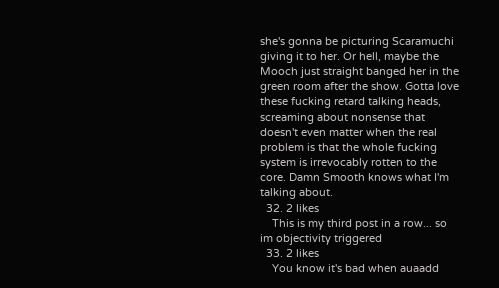she's gonna be picturing Scaramuchi giving it to her. Or hell, maybe the Mooch just straight banged her in the green room after the show. Gotta love these fucking retard talking heads, screaming about nonsense that doesn't even matter when the real problem is that the whole fucking system is irrevocably rotten to the core. Damn Smooth knows what I'm talking about.
  32. 2 likes
    This is my third post in a row... so im objectivity triggered
  33. 2 likes
    You know it's bad when auaadd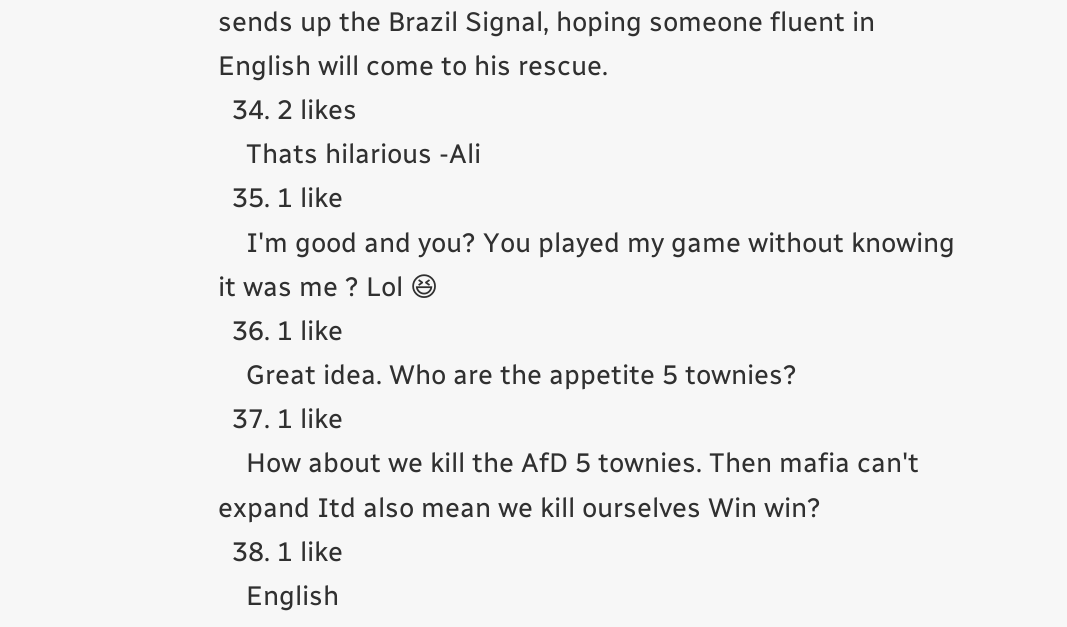sends up the Brazil Signal, hoping someone fluent in English will come to his rescue.
  34. 2 likes
    Thats hilarious -Ali
  35. 1 like
    I'm good and you? You played my game without knowing it was me ? Lol 😆
  36. 1 like
    Great idea. Who are the appetite 5 townies?
  37. 1 like
    How about we kill the AfD 5 townies. Then mafia can't expand Itd also mean we kill ourselves Win win?
  38. 1 like
    English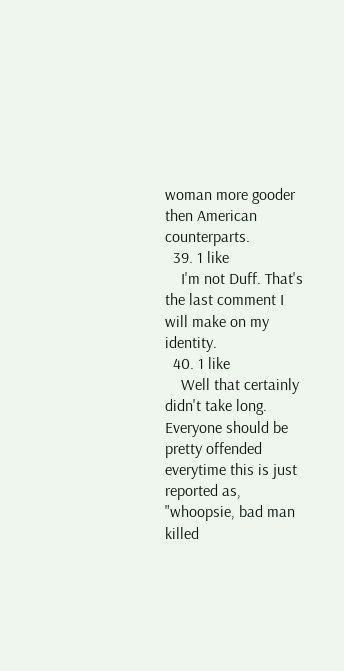woman more gooder then American counterparts.
  39. 1 like
    I'm not Duff. That's the last comment I will make on my identity.
  40. 1 like
    Well that certainly didn't take long. Everyone should be pretty offended everytime this is just reported as, "whoopsie, bad man killed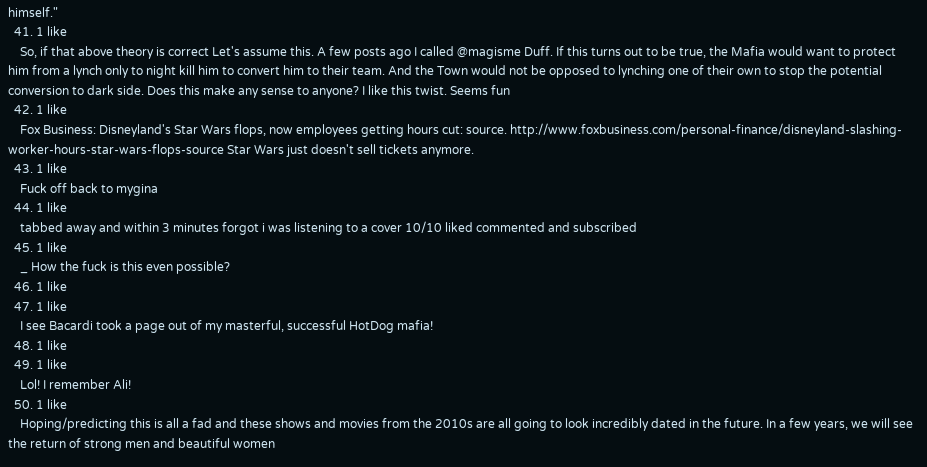himself."
  41. 1 like
    So, if that above theory is correct Let's assume this. A few posts ago I called @magisme Duff. If this turns out to be true, the Mafia would want to protect him from a lynch only to night kill him to convert him to their team. And the Town would not be opposed to lynching one of their own to stop the potential conversion to dark side. Does this make any sense to anyone? I like this twist. Seems fun
  42. 1 like
    Fox Business: Disneyland's Star Wars flops, now employees getting hours cut: source. http://www.foxbusiness.com/personal-finance/disneyland-slashing-worker-hours-star-wars-flops-source Star Wars just doesn't sell tickets anymore.
  43. 1 like
    Fuck off back to mygina
  44. 1 like
    tabbed away and within 3 minutes forgot i was listening to a cover 10/10 liked commented and subscribed
  45. 1 like
    _ How the fuck is this even possible?
  46. 1 like
  47. 1 like
    I see Bacardi took a page out of my masterful, successful HotDog mafia!
  48. 1 like
  49. 1 like
    Lol! I remember Ali!
  50. 1 like
    Hoping/predicting this is all a fad and these shows and movies from the 2010s are all going to look incredibly dated in the future. In a few years, we will see the return of strong men and beautiful women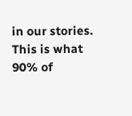in our stories. This is what 90% of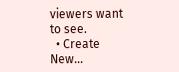viewers want to see.
  • Create New...